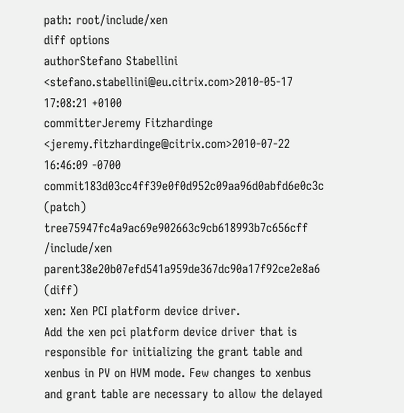path: root/include/xen
diff options
authorStefano Stabellini <stefano.stabellini@eu.citrix.com>2010-05-17 17:08:21 +0100
committerJeremy Fitzhardinge <jeremy.fitzhardinge@citrix.com>2010-07-22 16:46:09 -0700
commit183d03cc4ff39e0f0d952c09aa96d0abfd6e0c3c (patch)
tree75947fc4a9ac69e902663c9cb618993b7c656cff /include/xen
parent38e20b07efd541a959de367dc90a17f92ce2e8a6 (diff)
xen: Xen PCI platform device driver.
Add the xen pci platform device driver that is responsible for initializing the grant table and xenbus in PV on HVM mode. Few changes to xenbus and grant table are necessary to allow the delayed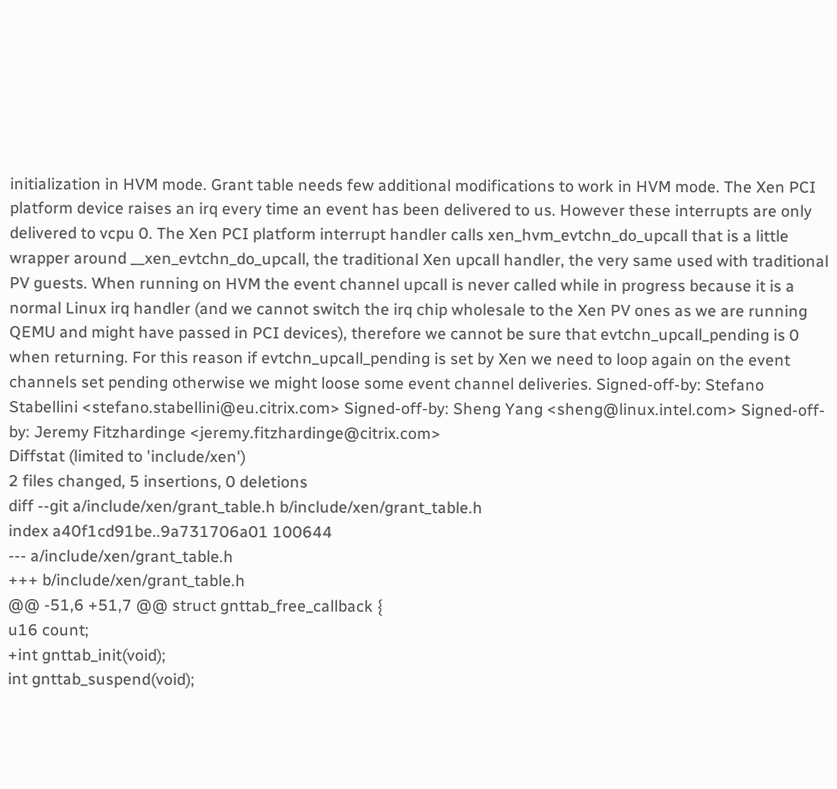initialization in HVM mode. Grant table needs few additional modifications to work in HVM mode. The Xen PCI platform device raises an irq every time an event has been delivered to us. However these interrupts are only delivered to vcpu 0. The Xen PCI platform interrupt handler calls xen_hvm_evtchn_do_upcall that is a little wrapper around __xen_evtchn_do_upcall, the traditional Xen upcall handler, the very same used with traditional PV guests. When running on HVM the event channel upcall is never called while in progress because it is a normal Linux irq handler (and we cannot switch the irq chip wholesale to the Xen PV ones as we are running QEMU and might have passed in PCI devices), therefore we cannot be sure that evtchn_upcall_pending is 0 when returning. For this reason if evtchn_upcall_pending is set by Xen we need to loop again on the event channels set pending otherwise we might loose some event channel deliveries. Signed-off-by: Stefano Stabellini <stefano.stabellini@eu.citrix.com> Signed-off-by: Sheng Yang <sheng@linux.intel.com> Signed-off-by: Jeremy Fitzhardinge <jeremy.fitzhardinge@citrix.com>
Diffstat (limited to 'include/xen')
2 files changed, 5 insertions, 0 deletions
diff --git a/include/xen/grant_table.h b/include/xen/grant_table.h
index a40f1cd91be..9a731706a01 100644
--- a/include/xen/grant_table.h
+++ b/include/xen/grant_table.h
@@ -51,6 +51,7 @@ struct gnttab_free_callback {
u16 count;
+int gnttab_init(void);
int gnttab_suspend(void);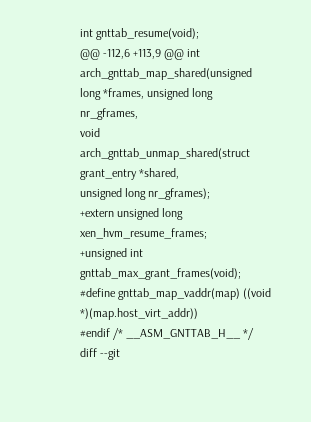int gnttab_resume(void);
@@ -112,6 +113,9 @@ int arch_gnttab_map_shared(unsigned long *frames, unsigned long nr_gframes,
void arch_gnttab_unmap_shared(struct grant_entry *shared,
unsigned long nr_gframes);
+extern unsigned long xen_hvm_resume_frames;
+unsigned int gnttab_max_grant_frames(void);
#define gnttab_map_vaddr(map) ((void *)(map.host_virt_addr))
#endif /* __ASM_GNTTAB_H__ */
diff --git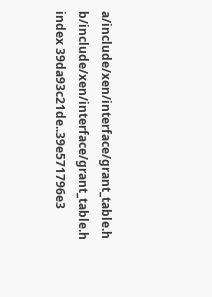a/include/xen/interface/grant_table.h b/include/xen/interface/grant_table.h
index 39da93c21de..39e571796e3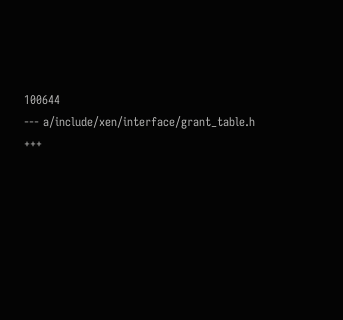100644
--- a/include/xen/interface/grant_table.h
+++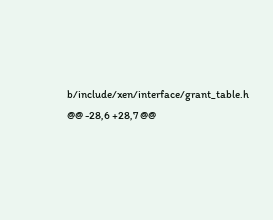b/include/xen/interface/grant_table.h
@@ -28,6 +28,7 @@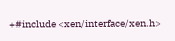+#include <xen/interface/xen.h>